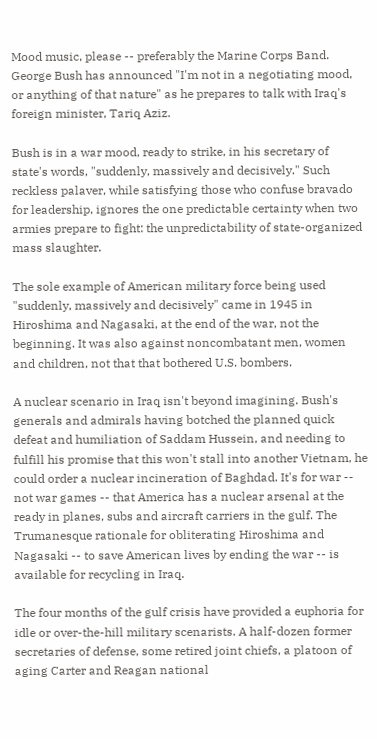Mood music, please -- preferably the Marine Corps Band. George Bush has announced "I'm not in a negotiating mood, or anything of that nature" as he prepares to talk with Iraq's foreign minister, Tariq Aziz.

Bush is in a war mood, ready to strike, in his secretary of state's words, "suddenly, massively and decisively." Such reckless palaver, while satisfying those who confuse bravado for leadership, ignores the one predictable certainty when two armies prepare to fight: the unpredictability of state-organized mass slaughter.

The sole example of American military force being used "suddenly, massively and decisively" came in 1945 in Hiroshima and Nagasaki, at the end of the war, not the beginning. It was also against noncombatant men, women and children, not that that bothered U.S. bombers.

A nuclear scenario in Iraq isn't beyond imagining. Bush's generals and admirals having botched the planned quick defeat and humiliation of Saddam Hussein, and needing to fulfill his promise that this won't stall into another Vietnam, he could order a nuclear incineration of Baghdad. It's for war -- not war games -- that America has a nuclear arsenal at the ready in planes, subs and aircraft carriers in the gulf. The Trumanesque rationale for obliterating Hiroshima and Nagasaki -- to save American lives by ending the war -- is available for recycling in Iraq.

The four months of the gulf crisis have provided a euphoria for idle or over-the-hill military scenarists. A half-dozen former secretaries of defense, some retired joint chiefs, a platoon of aging Carter and Reagan national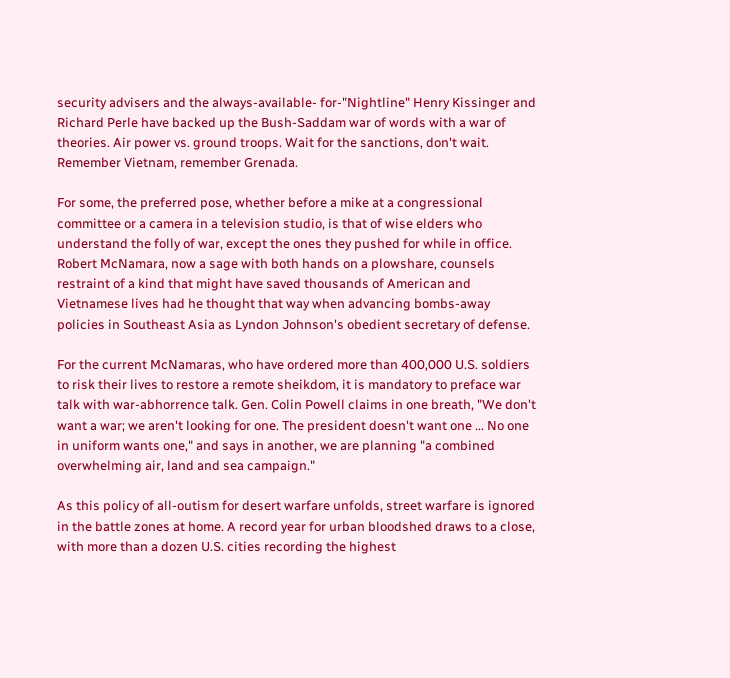security advisers and the always-available- for-"Nightline" Henry Kissinger and Richard Perle have backed up the Bush-Saddam war of words with a war of theories. Air power vs. ground troops. Wait for the sanctions, don't wait. Remember Vietnam, remember Grenada.

For some, the preferred pose, whether before a mike at a congressional committee or a camera in a television studio, is that of wise elders who understand the folly of war, except the ones they pushed for while in office. Robert McNamara, now a sage with both hands on a plowshare, counsels restraint of a kind that might have saved thousands of American and Vietnamese lives had he thought that way when advancing bombs-away policies in Southeast Asia as Lyndon Johnson's obedient secretary of defense.

For the current McNamaras, who have ordered more than 400,000 U.S. soldiers to risk their lives to restore a remote sheikdom, it is mandatory to preface war talk with war-abhorrence talk. Gen. Colin Powell claims in one breath, "We don't want a war; we aren't looking for one. The president doesn't want one ... No one in uniform wants one," and says in another, we are planning "a combined overwhelming air, land and sea campaign."

As this policy of all-outism for desert warfare unfolds, street warfare is ignored in the battle zones at home. A record year for urban bloodshed draws to a close, with more than a dozen U.S. cities recording the highest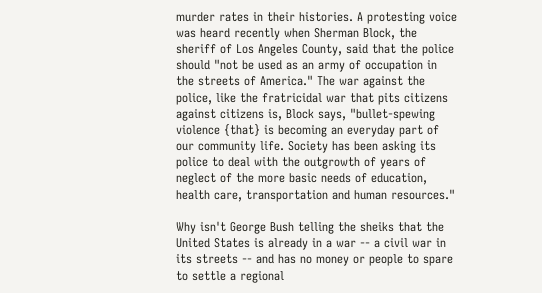murder rates in their histories. A protesting voice was heard recently when Sherman Block, the sheriff of Los Angeles County, said that the police should "not be used as an army of occupation in the streets of America." The war against the police, like the fratricidal war that pits citizens against citizens is, Block says, "bullet-spewing violence {that} is becoming an everyday part of our community life. Society has been asking its police to deal with the outgrowth of years of neglect of the more basic needs of education, health care, transportation and human resources."

Why isn't George Bush telling the sheiks that the United States is already in a war -- a civil war in its streets -- and has no money or people to spare to settle a regional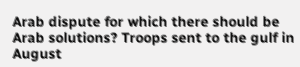Arab dispute for which there should be Arab solutions? Troops sent to the gulf in August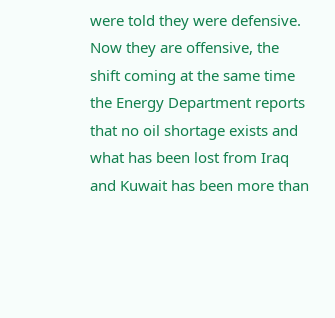were told they were defensive. Now they are offensive, the shift coming at the same time the Energy Department reports that no oil shortage exists and what has been lost from Iraq and Kuwait has been more than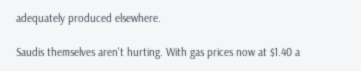adequately produced elsewhere.

Saudis themselves aren't hurting. With gas prices now at $1.40 a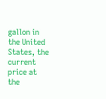gallon in the United States, the current price at the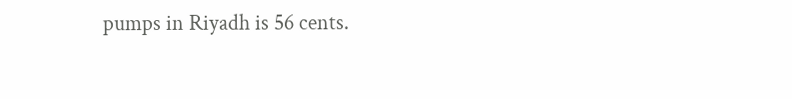pumps in Riyadh is 56 cents.